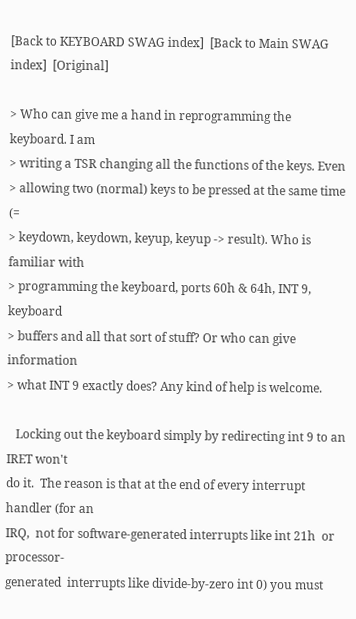[Back to KEYBOARD SWAG index]  [Back to Main SWAG index]  [Original]

> Who can give me a hand in reprogramming the keyboard. I am
> writing a TSR changing all the functions of the keys. Even
> allowing two (normal) keys to be pressed at the same time (=
> keydown, keydown, keyup, keyup -> result). Who is familiar with
> programming the keyboard, ports 60h & 64h, INT 9, keyboard
> buffers and all that sort of stuff? Or who can give information
> what INT 9 exactly does? Any kind of help is welcome.

   Locking out the keyboard simply by redirecting int 9 to an IRET won't
do it.  The reason is that at the end of every interrupt handler (for an
IRQ,  not for software-generated interrupts like int 21h  or  processor-
generated  interrupts like divide-by-zero int 0) you must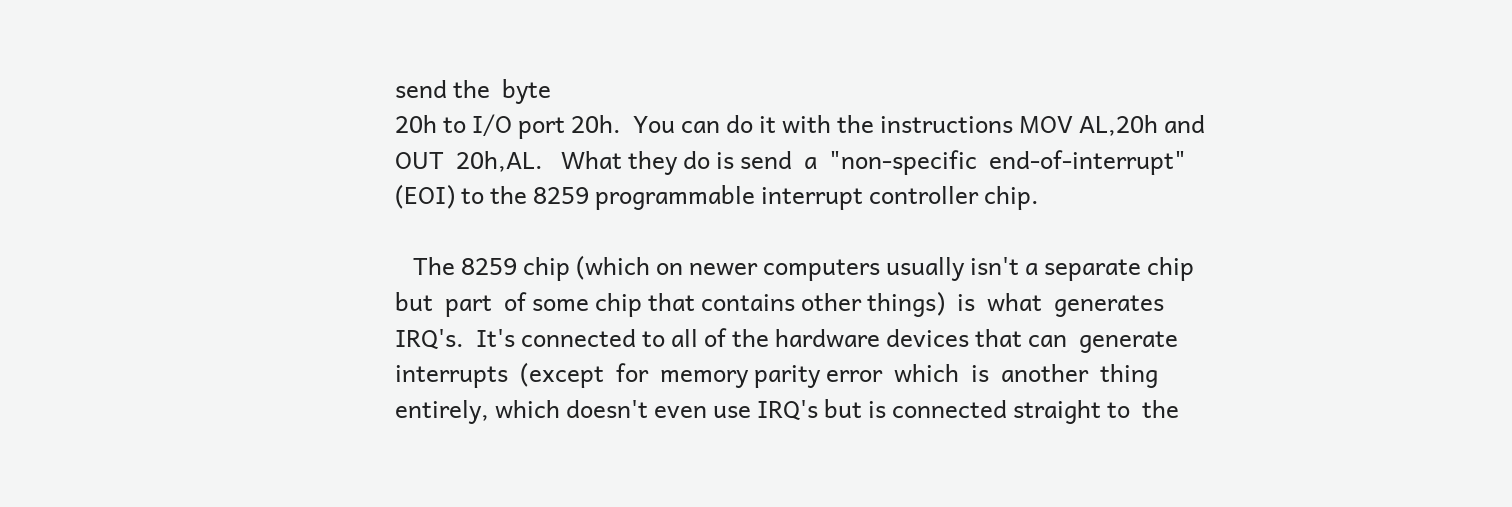send the  byte
20h to I/O port 20h.  You can do it with the instructions MOV AL,20h and
OUT  20h,AL.   What they do is send  a  "non-specific  end-of-interrupt"
(EOI) to the 8259 programmable interrupt controller chip.

   The 8259 chip (which on newer computers usually isn't a separate chip
but  part  of some chip that contains other things)  is  what  generates
IRQ's.  It's connected to all of the hardware devices that can  generate
interrupts  (except  for  memory parity error  which  is  another  thing
entirely, which doesn't even use IRQ's but is connected straight to  the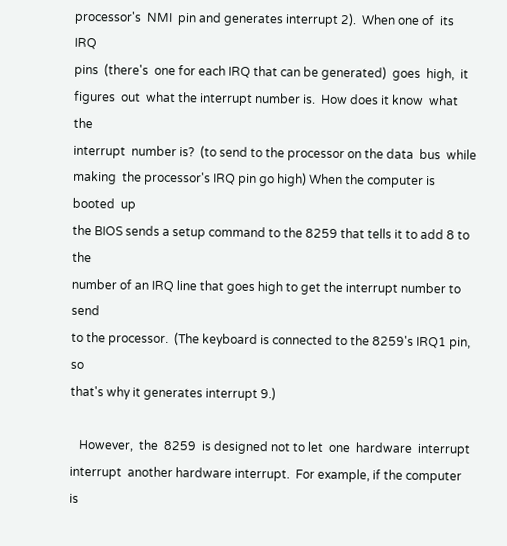processor's  NMI  pin and generates interrupt 2).  When one of  its  IRQ
pins  (there's  one for each IRQ that can be generated)  goes  high,  it
figures  out  what the interrupt number is.  How does it know  what  the
interrupt  number is?  (to send to the processor on the data  bus  while
making  the processor's IRQ pin go high) When the computer is booted  up
the BIOS sends a setup command to the 8259 that tells it to add 8 to the
number of an IRQ line that goes high to get the interrupt number to send
to the processor.  (The keyboard is connected to the 8259's IRQ1 pin, so
that's why it generates interrupt 9.)

   However,  the  8259  is designed not to let  one  hardware  interrupt
interrupt  another hardware interrupt.  For example, if the computer  is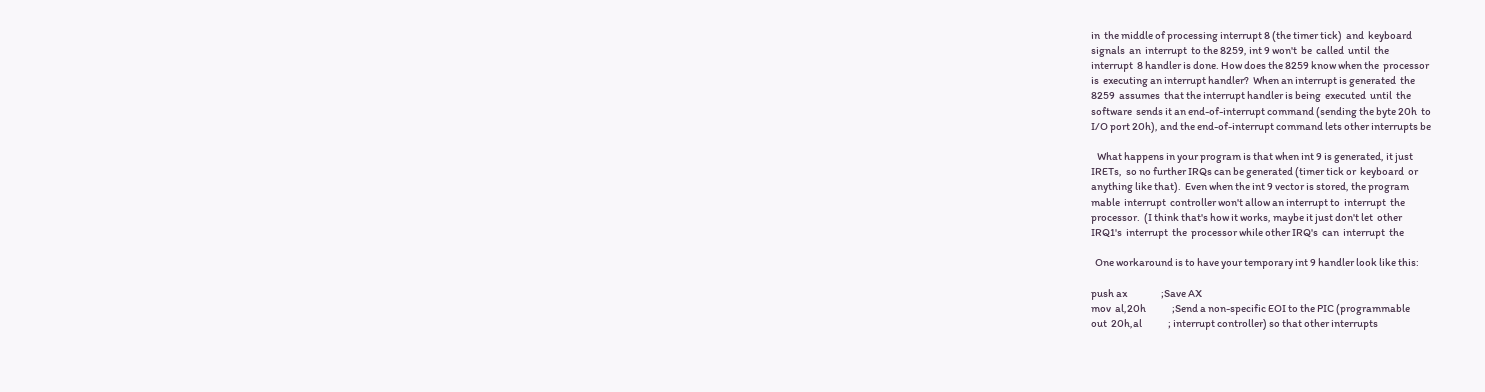in  the middle of processing interrupt 8 (the timer tick)  and  keyboard
signals  an  interrupt  to the 8259, int 9 won't  be  called  until  the
interrupt  8 handler is done. How does the 8259 know when the  processor
is  executing an interrupt handler?  When an interrupt is generated  the
8259  assumes  that the interrupt handler is being  executed  until  the
software  sends it an end-of-interrupt command (sending the byte 20h  to
I/O port 20h), and the end-of-interrupt command lets other interrupts be

   What happens in your program is that when int 9 is generated, it just
IRETs,  so no further IRQs can be generated (timer tick or  keyboard  or
anything like that).  Even when the int 9 vector is stored, the program
mable  interrupt  controller won't allow an interrupt to  interrupt  the
processor.  (I think that's how it works, maybe it just don't let  other
IRQ1's  interrupt  the  processor while other IRQ's  can  interrupt  the

  One workaround is to have your temporary int 9 handler look like this:

push ax                 ;Save AX
mov  al,20h             ;Send a non-specific EOI to the PIC (programmable
out  20h,al             ; interrupt controller) so that other interrupts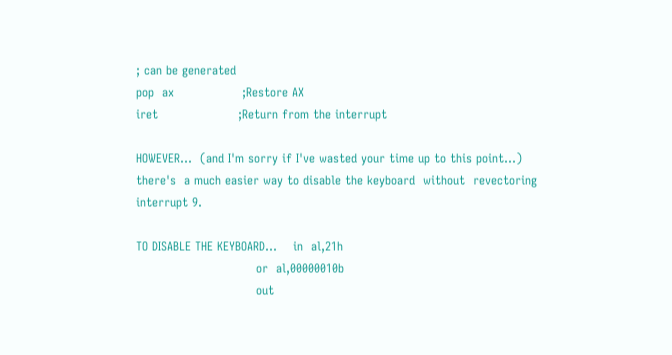; can be generated
pop  ax                 ;Restore AX
iret                    ;Return from the interrupt

HOWEVER...  (and I'm sorry if I've wasted your time up to this point...)
there's  a much easier way to disable the keyboard  without  revectoring
interrupt 9.

TO DISABLE THE KEYBOARD...    in  al,21h
                              or  al,00000010b
                              out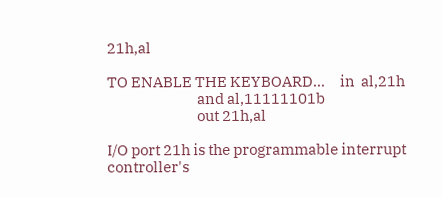21h,al

TO ENABLE THE KEYBOARD...     in  al,21h
                              and al,11111101b
                              out 21h,al

I/O port 21h is the programmable interrupt controller's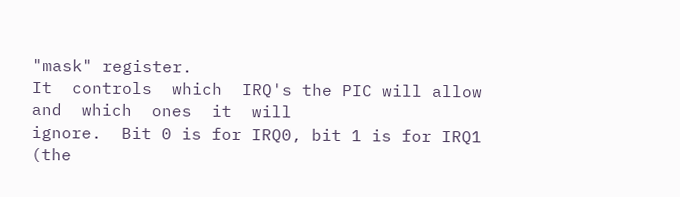"mask" register.
It  controls  which  IRQ's the PIC will allow and  which  ones  it  will
ignore.  Bit 0 is for IRQ0, bit 1 is for IRQ1 (the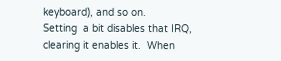keyboard), and so on.
Setting  a bit disables that IRQ, clearing it enables it.  When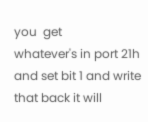you  get
whatever's in port 21h and set bit 1 and write that back it will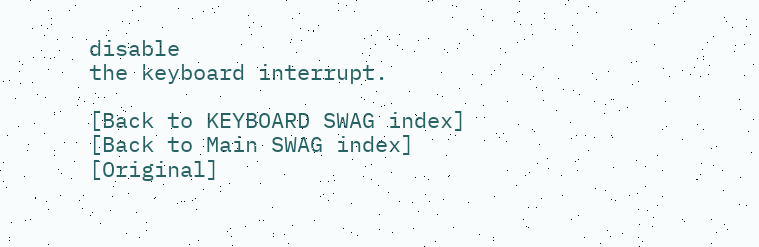disable
the keyboard interrupt.

[Back to KEYBOARD SWAG index]  [Back to Main SWAG index]  [Original]